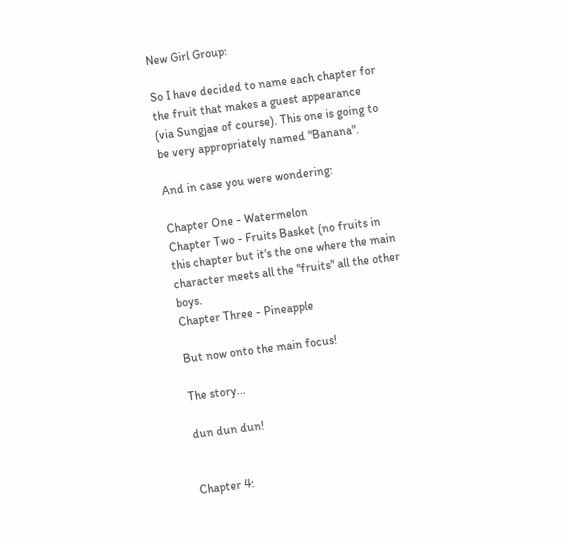New Girl Group:

So I have decided to name each chapter for the fruit that makes a guest appearance (via Sungjae of course). This one is going to be very appropriately named "Banana".

And in case you were wondering:

Chapter One - Watermelon
Chapter Two - Fruits Basket (no fruits in this chapter but it's the one where the main character meets all the "fruits" all the other boys.
Chapter Three - Pineapple

But now onto the main focus!

The story...

dun dun dun!


Chapter 4: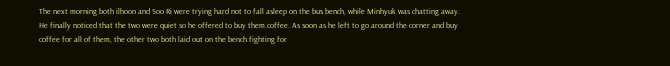The next morning both ilhoon and Soo Ri were trying hard not to fall asleep on the bus bench, while Minhyuk was chatting away. He finally noticed that the two were quiet so he offered to buy them coffee. As soon as he left to go around the corner and buy coffee for all of them, the other two both laid out on the bench fighting for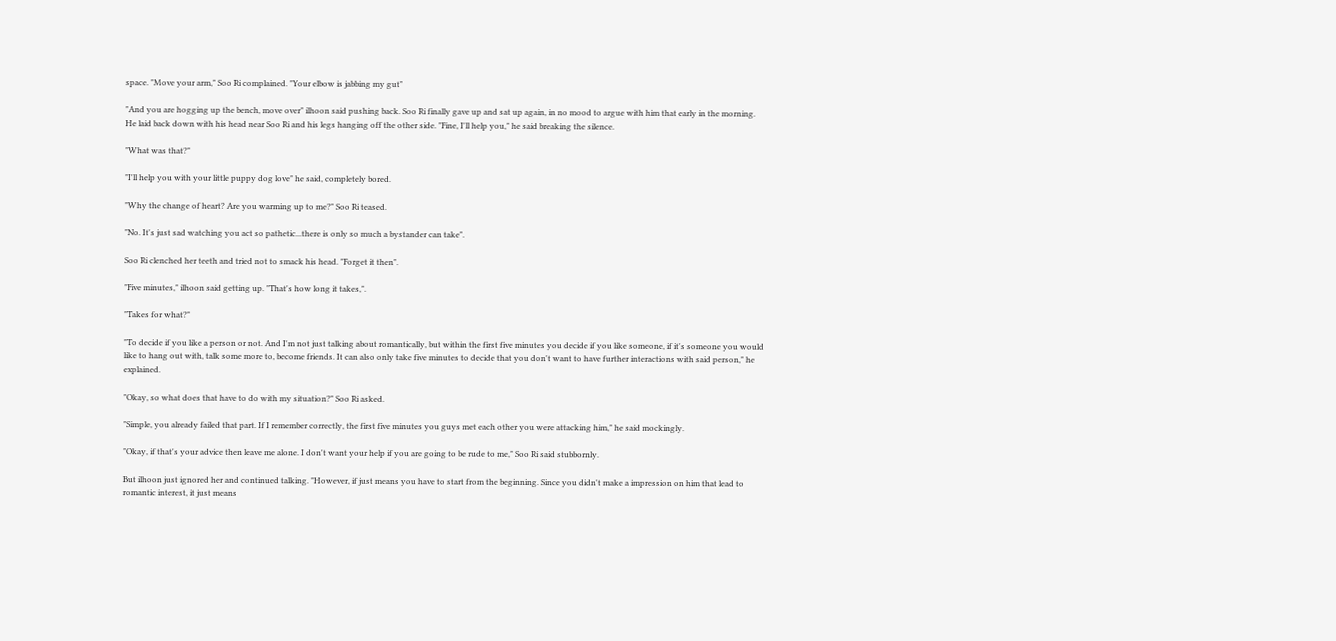space. "Move your arm," Soo Ri complained. "Your elbow is jabbing my gut"

"And you are hogging up the bench, move over" ilhoon said pushing back. Soo Ri finally gave up and sat up again, in no mood to argue with him that early in the morning. He laid back down with his head near Soo Ri and his legs hanging off the other side. "Fine, I'll help you," he said breaking the silence.

"What was that?"

"I'll help you with your little puppy dog love" he said, completely bored.

"Why the change of heart? Are you warming up to me?" Soo Ri teased.

"No. It's just sad watching you act so pathetic...there is only so much a bystander can take".

Soo Ri clenched her teeth and tried not to smack his head. "Forget it then".

"Five minutes," ilhoon said getting up. "That's how long it takes,".

"Takes for what?"

"To decide if you like a person or not. And I'm not just talking about romantically, but within the first five minutes you decide if you like someone, if it's someone you would like to hang out with, talk some more to, become friends. It can also only take five minutes to decide that you don't want to have further interactions with said person," he explained.

"Okay, so what does that have to do with my situation?" Soo Ri asked.

"Simple, you already failed that part. If I remember correctly, the first five minutes you guys met each other you were attacking him," he said mockingly.

"Okay, if that's your advice then leave me alone. I don't want your help if you are going to be rude to me," Soo Ri said stubbornly.

But ilhoon just ignored her and continued talking. "However, if just means you have to start from the beginning. Since you didn't make a impression on him that lead to romantic interest, it just means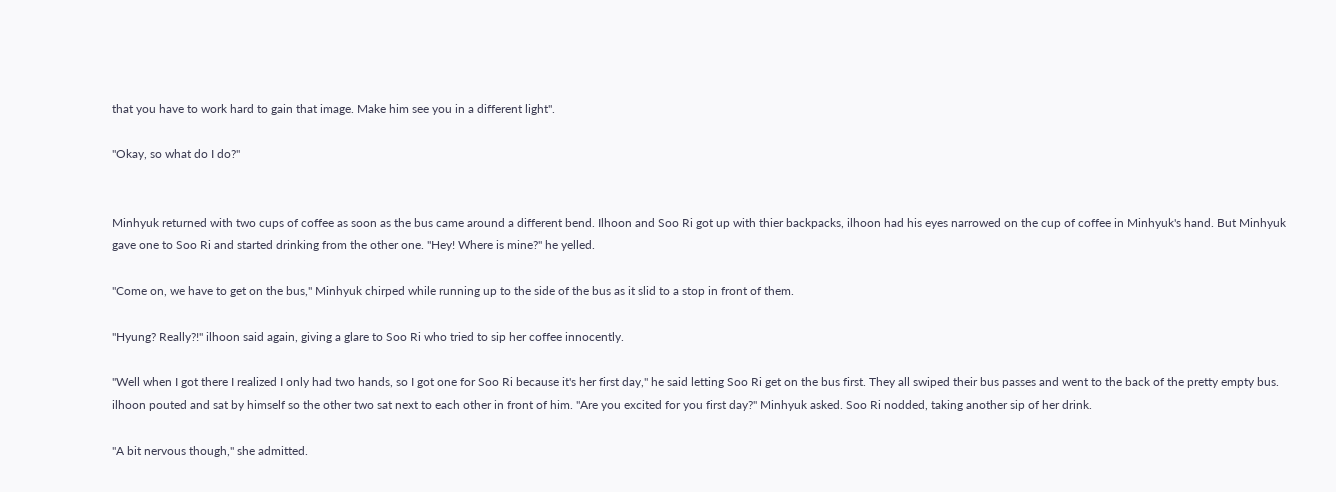that you have to work hard to gain that image. Make him see you in a different light".

"Okay, so what do I do?"


Minhyuk returned with two cups of coffee as soon as the bus came around a different bend. Ilhoon and Soo Ri got up with thier backpacks, ilhoon had his eyes narrowed on the cup of coffee in Minhyuk's hand. But Minhyuk gave one to Soo Ri and started drinking from the other one. "Hey! Where is mine?" he yelled.

"Come on, we have to get on the bus," Minhyuk chirped while running up to the side of the bus as it slid to a stop in front of them.

"Hyung? Really?!" ilhoon said again, giving a glare to Soo Ri who tried to sip her coffee innocently.

"Well when I got there I realized I only had two hands, so I got one for Soo Ri because it's her first day," he said letting Soo Ri get on the bus first. They all swiped their bus passes and went to the back of the pretty empty bus. ilhoon pouted and sat by himself so the other two sat next to each other in front of him. "Are you excited for you first day?" Minhyuk asked. Soo Ri nodded, taking another sip of her drink.

"A bit nervous though," she admitted.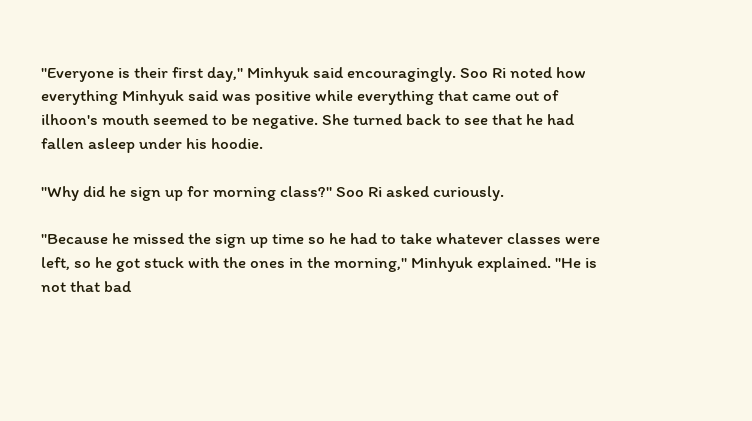"Everyone is their first day," Minhyuk said encouragingly. Soo Ri noted how everything Minhyuk said was positive while everything that came out of ilhoon's mouth seemed to be negative. She turned back to see that he had fallen asleep under his hoodie.

"Why did he sign up for morning class?" Soo Ri asked curiously.

"Because he missed the sign up time so he had to take whatever classes were left, so he got stuck with the ones in the morning," Minhyuk explained. "He is not that bad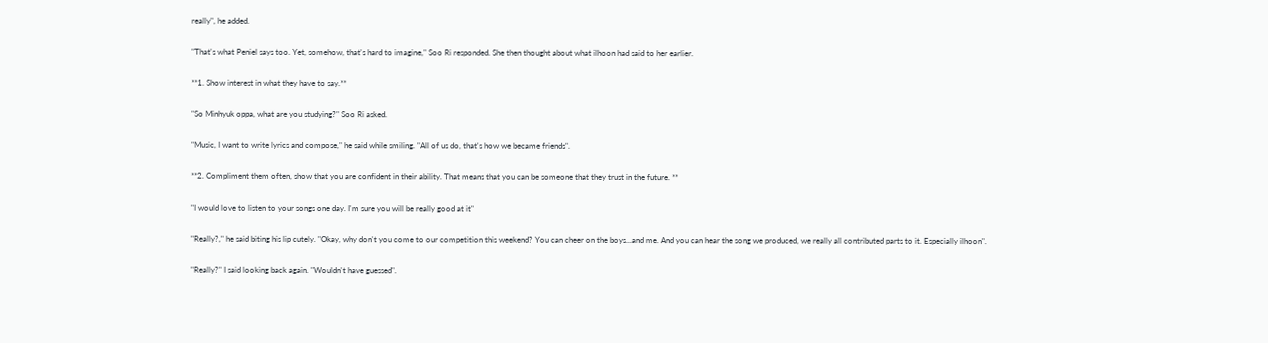really", he added.

"That's what Peniel says too. Yet, somehow, that's hard to imagine," Soo Ri responded. She then thought about what ilhoon had said to her earlier.

**1. Show interest in what they have to say.**

"So Minhyuk oppa, what are you studying?" Soo Ri asked.

"Music, I want to write lyrics and compose," he said while smiling. "All of us do, that's how we became friends".

**2. Compliment them often, show that you are confident in their ability. That means that you can be someone that they trust in the future. **

"I would love to listen to your songs one day. I'm sure you will be really good at it"

"Really?," he said biting his lip cutely. "Okay, why don't you come to our competition this weekend? You can cheer on the boys...and me. And you can hear the song we produced, we really all contributed parts to it. Especially ilhoon".

"Really?" I said looking back again. "Wouldn't have guessed".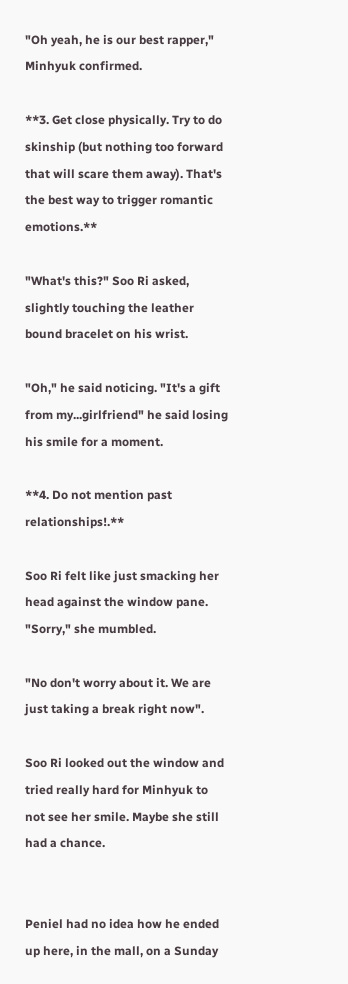"Oh yeah, he is our best rapper," Minhyuk confirmed.

**3. Get close physically. Try to do skinship (but nothing too forward that will scare them away). That's the best way to trigger romantic emotions.**

"What's this?" Soo Ri asked, slightly touching the leather bound bracelet on his wrist.

"Oh," he said noticing. "It's a gift from my...girlfriend" he said losing his smile for a moment.

**4. Do not mention past relationships!.**

Soo Ri felt like just smacking her head against the window pane. "Sorry," she mumbled.

"No don't worry about it. We are just taking a break right now".

Soo Ri looked out the window and tried really hard for Minhyuk to not see her smile. Maybe she still had a chance.


Peniel had no idea how he ended up here, in the mall, on a Sunday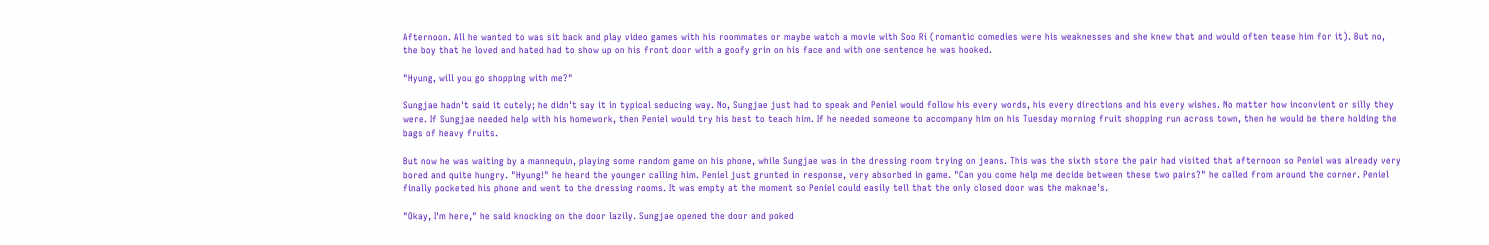Afternoon. All he wanted to was sit back and play video games with his roommates or maybe watch a movie with Soo Ri (romantic comedies were his weaknesses and she knew that and would often tease him for it). But no, the boy that he loved and hated had to show up on his front door with a goofy grin on his face and with one sentence he was hooked.

"Hyung, will you go shopping with me?"

Sungjae hadn't said it cutely; he didn't say it in typical seducing way. No, Sungjae just had to speak and Peniel would follow his every words, his every directions and his every wishes. No matter how inconvient or silly they were. If Sungjae needed help with his homework, then Peniel would try his best to teach him. If he needed someone to accompany him on his Tuesday morning fruit shopping run across town, then he would be there holding the bags of heavy fruits.

But now he was waiting by a mannequin, playing some random game on his phone, while Sungjae was in the dressing room trying on jeans. This was the sixth store the pair had visited that afternoon so Peniel was already very bored and quite hungry. "Hyung!" he heard the younger calling him. Peniel just grunted in response, very absorbed in game. "Can you come help me decide between these two pairs?" he called from around the corner. Peniel finally pocketed his phone and went to the dressing rooms. It was empty at the moment so Peniel could easily tell that the only closed door was the maknae's.

"Okay, I'm here," he said knocking on the door lazily. Sungjae opened the door and poked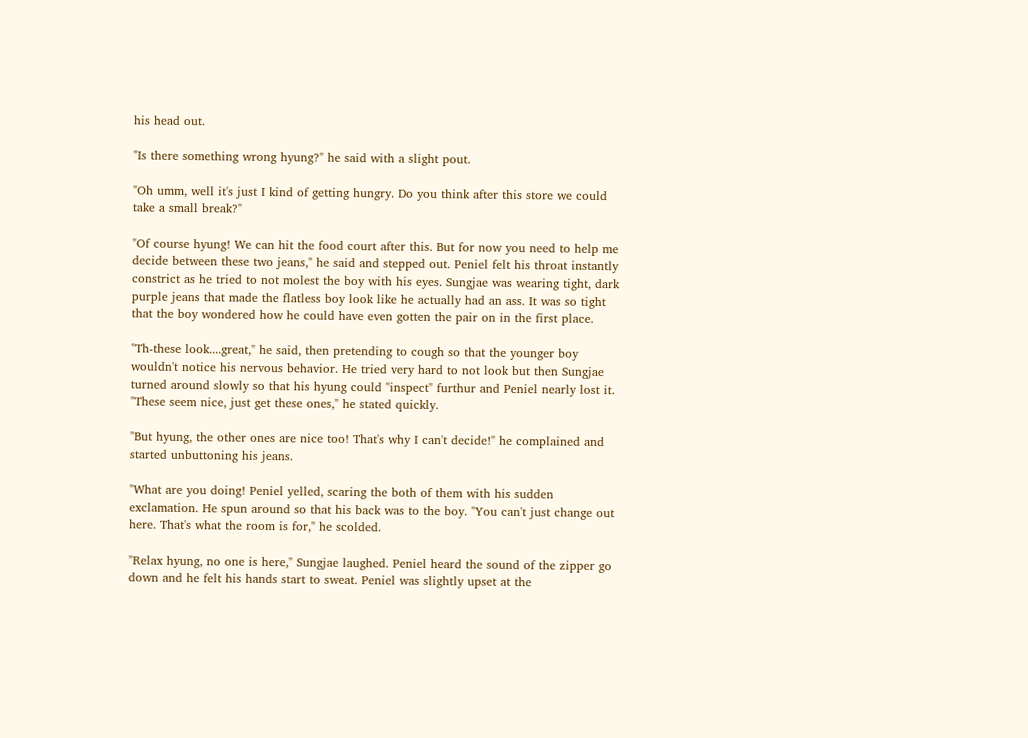his head out.

"Is there something wrong hyung?" he said with a slight pout.

"Oh umm, well it's just I kind of getting hungry. Do you think after this store we could take a small break?"

"Of course hyung! We can hit the food court after this. But for now you need to help me decide between these two jeans," he said and stepped out. Peniel felt his throat instantly constrict as he tried to not molest the boy with his eyes. Sungjae was wearing tight, dark purple jeans that made the flatless boy look like he actually had an ass. It was so tight that the boy wondered how he could have even gotten the pair on in the first place.

"Th-these look....great," he said, then pretending to cough so that the younger boy wouldn't notice his nervous behavior. He tried very hard to not look but then Sungjae turned around slowly so that his hyung could "inspect" furthur and Peniel nearly lost it. "These seem nice, just get these ones," he stated quickly.

"But hyung, the other ones are nice too! That's why I can't decide!" he complained and started unbuttoning his jeans.

"What are you doing! Peniel yelled, scaring the both of them with his sudden exclamation. He spun around so that his back was to the boy. "You can't just change out here. That's what the room is for," he scolded.

"Relax hyung, no one is here," Sungjae laughed. Peniel heard the sound of the zipper go down and he felt his hands start to sweat. Peniel was slightly upset at the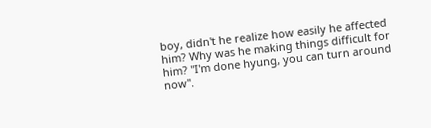boy, didn't he realize how easily he affected him? Why was he making things difficult for him? "I'm done hyung, you can turn around now".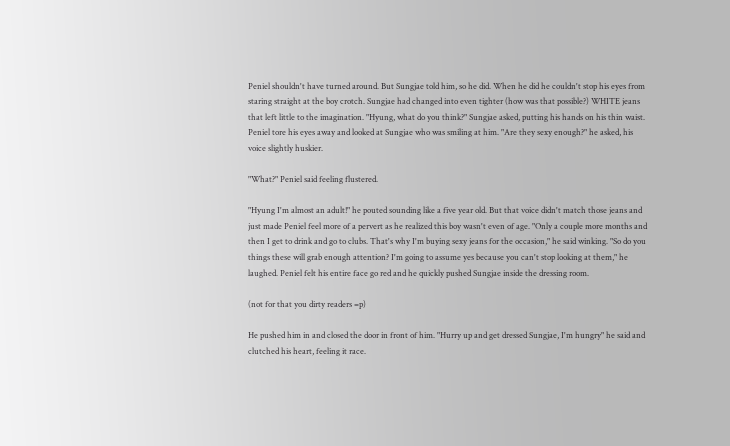Peniel shouldn't have turned around. But Sungjae told him, so he did. When he did he couldn't stop his eyes from staring straight at the boy crotch. Sungjae had changed into even tighter (how was that possible?) WHITE jeans that left little to the imagination. "Hyung, what do you think?" Sungjae asked, putting his hands on his thin waist. Peniel tore his eyes away and looked at Sungjae who was smiling at him. "Are they sexy enough?" he asked, his voice slightly huskier.

"What?" Peniel said feeling flustered.

"Hyung I'm almost an adult!" he pouted sounding like a five year old. But that voice didn't match those jeans and just made Peniel feel more of a pervert as he realized this boy wasn't even of age. "Only a couple more months and then I get to drink and go to clubs. That's why I'm buying sexy jeans for the occasion," he said winking. "So do you things these will grab enough attention? I'm going to assume yes because you can't stop looking at them," he laughed. Peniel felt his entire face go red and he quickly pushed Sungjae inside the dressing room.

(not for that you dirty readers =p)

He pushed him in and closed the door in front of him. "Hurry up and get dressed Sungjae, I'm hungry" he said and clutched his heart, feeling it race.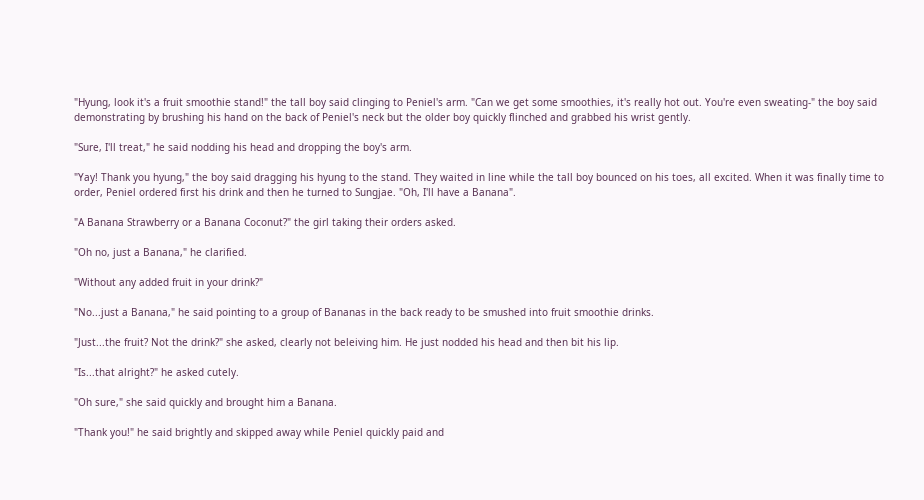"Hyung, look it's a fruit smoothie stand!" the tall boy said clinging to Peniel's arm. "Can we get some smoothies, it's really hot out. You're even sweating-" the boy said demonstrating by brushing his hand on the back of Peniel's neck but the older boy quickly flinched and grabbed his wrist gently.

"Sure, I'll treat," he said nodding his head and dropping the boy's arm.

"Yay! Thank you hyung," the boy said dragging his hyung to the stand. They waited in line while the tall boy bounced on his toes, all excited. When it was finally time to order, Peniel ordered first his drink and then he turned to Sungjae. "Oh, I'll have a Banana".

"A Banana Strawberry or a Banana Coconut?" the girl taking their orders asked.

"Oh no, just a Banana," he clarified.

"Without any added fruit in your drink?"

"No...just a Banana," he said pointing to a group of Bananas in the back ready to be smushed into fruit smoothie drinks.

"Just...the fruit? Not the drink?" she asked, clearly not beleiving him. He just nodded his head and then bit his lip.

"Is...that alright?" he asked cutely.

"Oh sure," she said quickly and brought him a Banana.

"Thank you!" he said brightly and skipped away while Peniel quickly paid and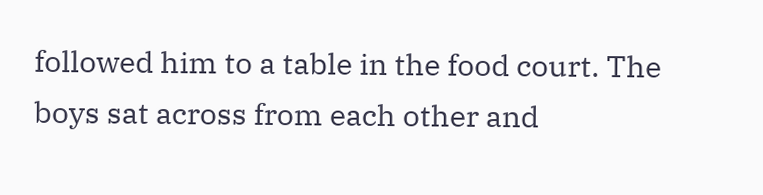followed him to a table in the food court. The boys sat across from each other and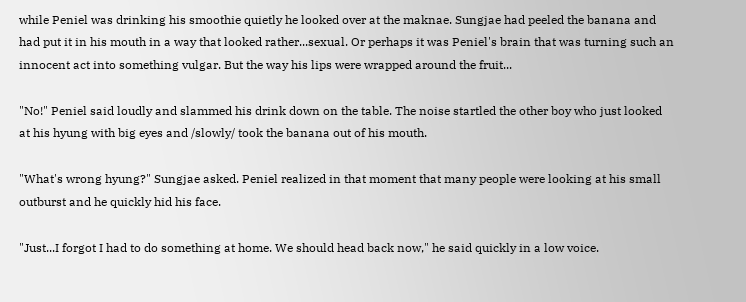while Peniel was drinking his smoothie quietly he looked over at the maknae. Sungjae had peeled the banana and had put it in his mouth in a way that looked rather...sexual. Or perhaps it was Peniel's brain that was turning such an innocent act into something vulgar. But the way his lips were wrapped around the fruit...

"No!" Peniel said loudly and slammed his drink down on the table. The noise startled the other boy who just looked at his hyung with big eyes and /slowly/ took the banana out of his mouth.

"What's wrong hyung?" Sungjae asked. Peniel realized in that moment that many people were looking at his small outburst and he quickly hid his face.

"Just...I forgot I had to do something at home. We should head back now," he said quickly in a low voice.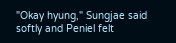"Okay hyung," Sungjae said softly and Peniel felt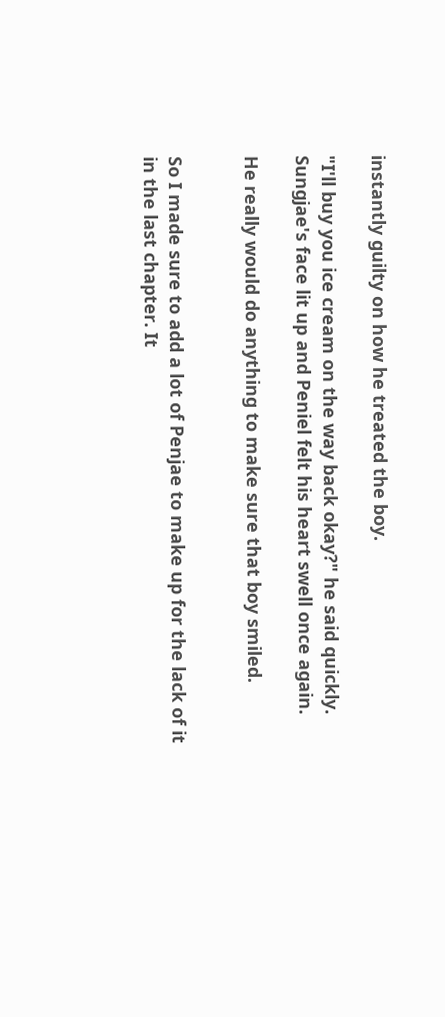instantly guilty on how he treated the boy.

"I'll buy you ice cream on the way back okay?" he said quickly. Sungjae's face lit up and Peniel felt his heart swell once again.

He really would do anything to make sure that boy smiled.


So I made sure to add a lot of Penjae to make up for the lack of it in the last chapter. It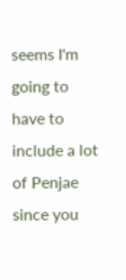seems I'm going to have to include a lot of Penjae since you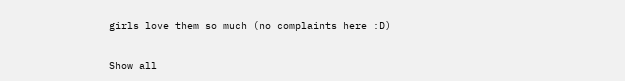girls love them so much (no complaints here :D)

Show all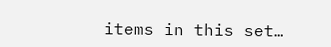items in this set…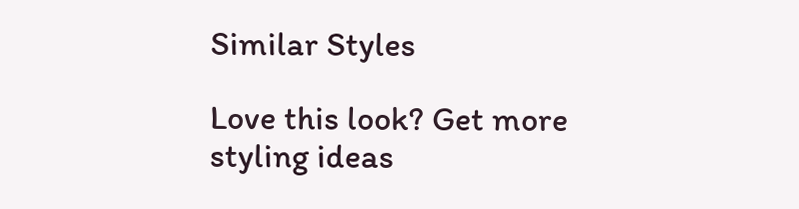Similar Styles

Love this look? Get more styling ideas